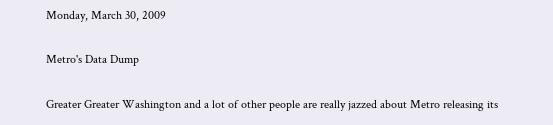Monday, March 30, 2009

Metro's Data Dump

Greater Greater Washington and a lot of other people are really jazzed about Metro releasing its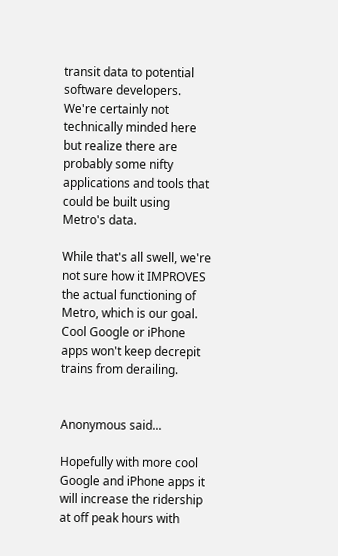transit data to potential software developers. We're certainly not technically minded here but realize there are probably some nifty applications and tools that could be built using Metro's data.

While that's all swell, we're not sure how it IMPROVES the actual functioning of Metro, which is our goal. Cool Google or iPhone apps won't keep decrepit trains from derailing.


Anonymous said...

Hopefully with more cool Google and iPhone apps it will increase the ridership at off peak hours with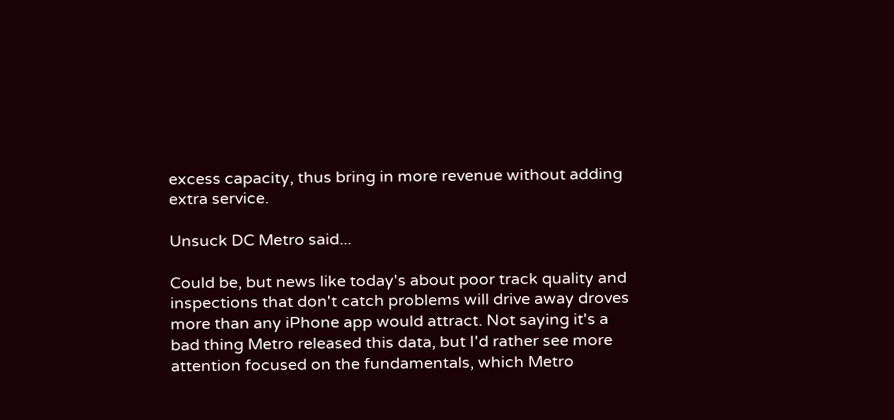excess capacity, thus bring in more revenue without adding extra service.

Unsuck DC Metro said...

Could be, but news like today's about poor track quality and inspections that don't catch problems will drive away droves more than any iPhone app would attract. Not saying it's a bad thing Metro released this data, but I'd rather see more attention focused on the fundamentals, which Metro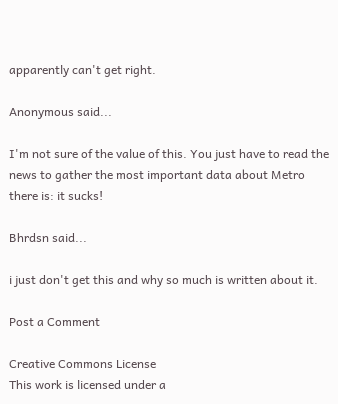apparently can't get right.

Anonymous said...

I'm not sure of the value of this. You just have to read the news to gather the most important data about Metro there is: it sucks!

Bhrdsn said...

i just don't get this and why so much is written about it.

Post a Comment

Creative Commons License
This work is licensed under a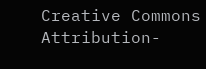Creative Commons Attribution-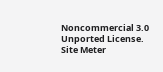Noncommercial 3.0 Unported License.
Site Meter